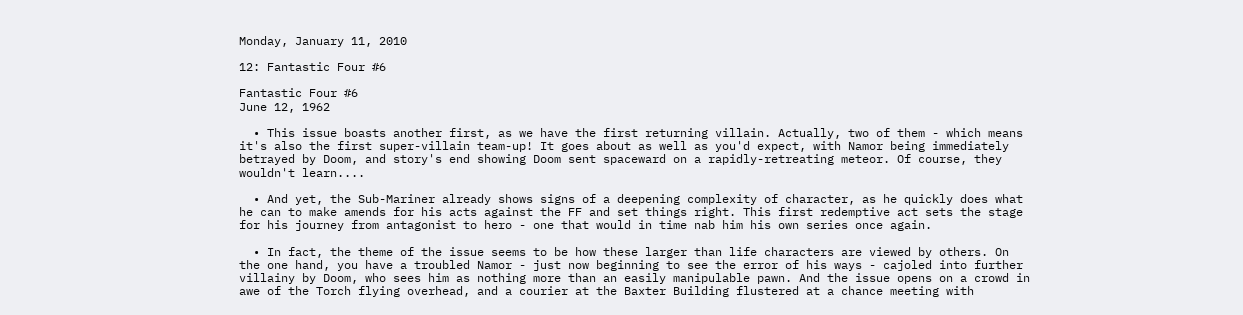Monday, January 11, 2010

12: Fantastic Four #6

Fantastic Four #6
June 12, 1962

  • This issue boasts another first, as we have the first returning villain. Actually, two of them - which means it's also the first super-villain team-up! It goes about as well as you'd expect, with Namor being immediately betrayed by Doom, and story's end showing Doom sent spaceward on a rapidly-retreating meteor. Of course, they wouldn't learn....

  • And yet, the Sub-Mariner already shows signs of a deepening complexity of character, as he quickly does what he can to make amends for his acts against the FF and set things right. This first redemptive act sets the stage for his journey from antagonist to hero - one that would in time nab him his own series once again.

  • In fact, the theme of the issue seems to be how these larger than life characters are viewed by others. On the one hand, you have a troubled Namor - just now beginning to see the error of his ways - cajoled into further villainy by Doom, who sees him as nothing more than an easily manipulable pawn. And the issue opens on a crowd in awe of the Torch flying overhead, and a courier at the Baxter Building flustered at a chance meeting with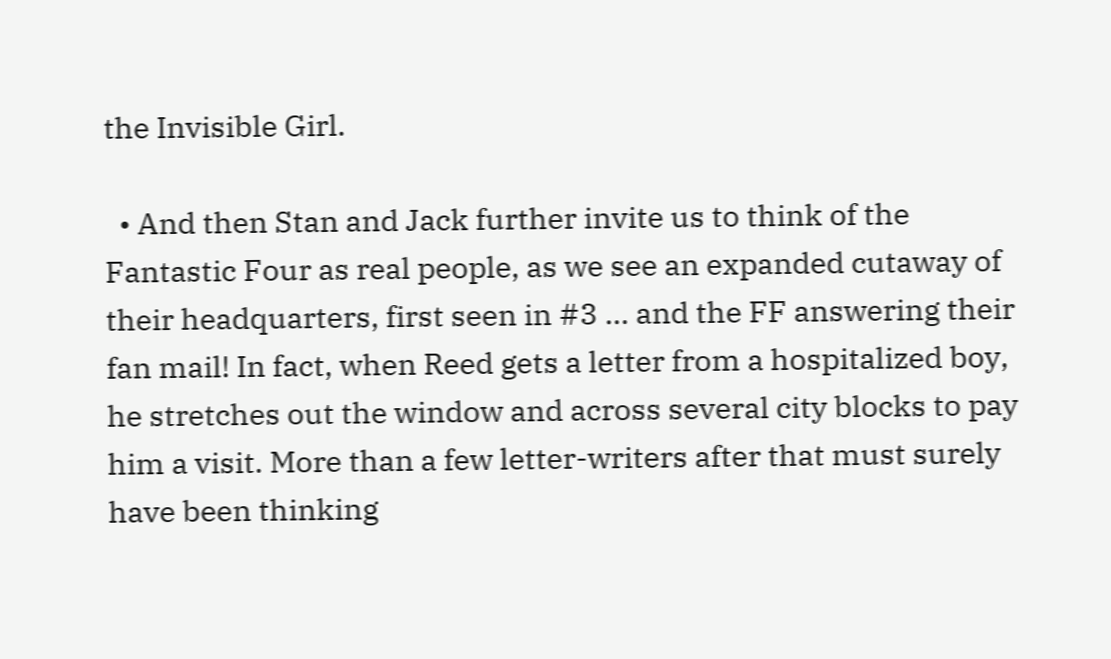the Invisible Girl.

  • And then Stan and Jack further invite us to think of the Fantastic Four as real people, as we see an expanded cutaway of their headquarters, first seen in #3 ... and the FF answering their fan mail! In fact, when Reed gets a letter from a hospitalized boy, he stretches out the window and across several city blocks to pay him a visit. More than a few letter-writers after that must surely have been thinking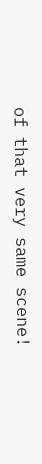of that very same scene!